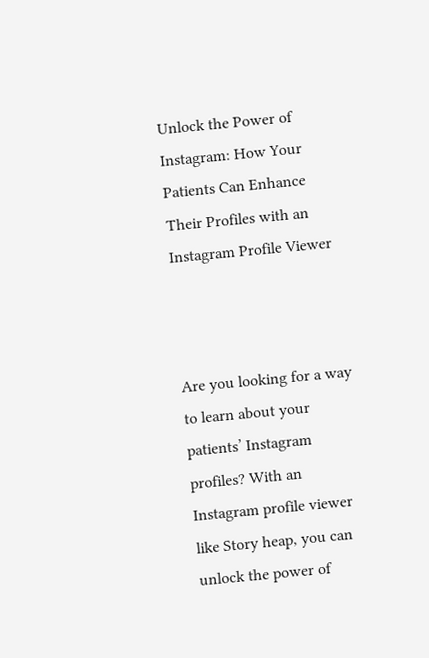Unlock the Power of Instagram: How Your Patients Can Enhance Their Profiles with an Instagram Profile Viewer



Are you looking for a way to learn about your patients’ Instagram profiles? With an Instagram profile viewer like Story heap, you can unlock the power of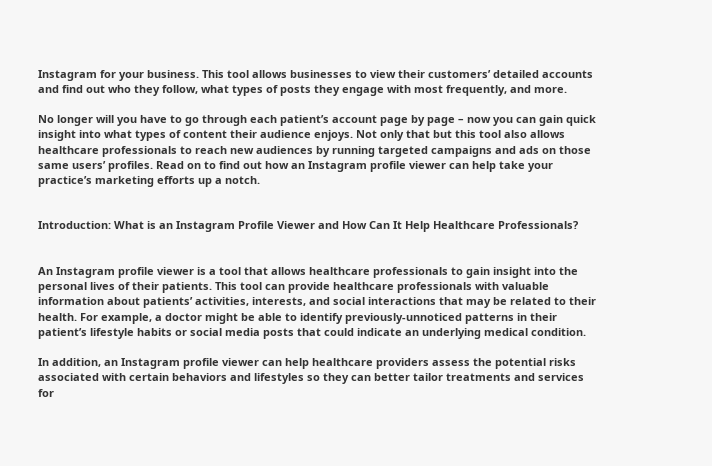Instagram for your business. This tool allows businesses to view their customers’ detailed accounts and find out who they follow, what types of posts they engage with most frequently, and more.

No longer will you have to go through each patient’s account page by page – now you can gain quick insight into what types of content their audience enjoys. Not only that but this tool also allows healthcare professionals to reach new audiences by running targeted campaigns and ads on those same users’ profiles. Read on to find out how an Instagram profile viewer can help take your practice’s marketing efforts up a notch.


Introduction: What is an Instagram Profile Viewer and How Can It Help Healthcare Professionals?


An Instagram profile viewer is a tool that allows healthcare professionals to gain insight into the personal lives of their patients. This tool can provide healthcare professionals with valuable information about patients’ activities, interests, and social interactions that may be related to their health. For example, a doctor might be able to identify previously-unnoticed patterns in their patient’s lifestyle habits or social media posts that could indicate an underlying medical condition.

In addition, an Instagram profile viewer can help healthcare providers assess the potential risks associated with certain behaviors and lifestyles so they can better tailor treatments and services for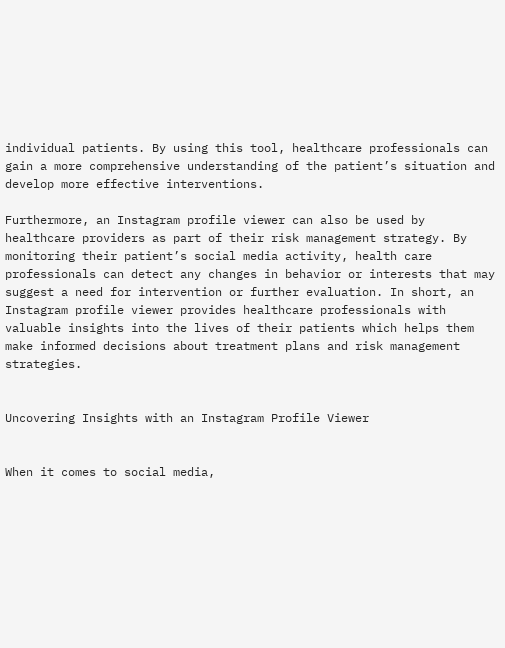individual patients. By using this tool, healthcare professionals can gain a more comprehensive understanding of the patient’s situation and develop more effective interventions.

Furthermore, an Instagram profile viewer can also be used by healthcare providers as part of their risk management strategy. By monitoring their patient’s social media activity, health care professionals can detect any changes in behavior or interests that may suggest a need for intervention or further evaluation. In short, an Instagram profile viewer provides healthcare professionals with valuable insights into the lives of their patients which helps them make informed decisions about treatment plans and risk management strategies.


Uncovering Insights with an Instagram Profile Viewer


When it comes to social media,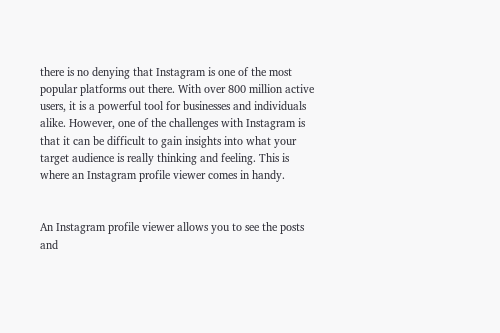there is no denying that Instagram is one of the most popular platforms out there. With over 800 million active users, it is a powerful tool for businesses and individuals alike. However, one of the challenges with Instagram is that it can be difficult to gain insights into what your target audience is really thinking and feeling. This is where an Instagram profile viewer comes in handy.


An Instagram profile viewer allows you to see the posts and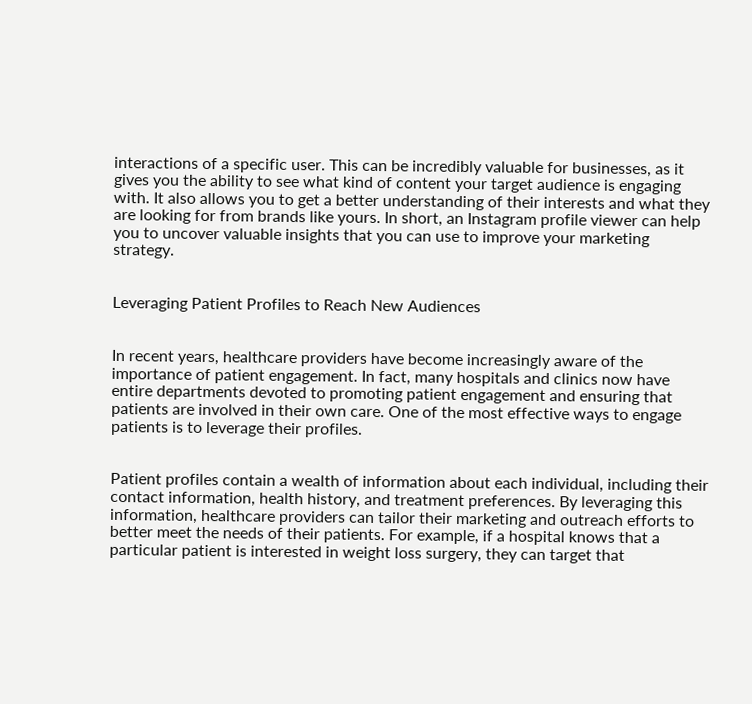interactions of a specific user. This can be incredibly valuable for businesses, as it gives you the ability to see what kind of content your target audience is engaging with. It also allows you to get a better understanding of their interests and what they are looking for from brands like yours. In short, an Instagram profile viewer can help you to uncover valuable insights that you can use to improve your marketing strategy.


Leveraging Patient Profiles to Reach New Audiences


In recent years, healthcare providers have become increasingly aware of the importance of patient engagement. In fact, many hospitals and clinics now have entire departments devoted to promoting patient engagement and ensuring that patients are involved in their own care. One of the most effective ways to engage patients is to leverage their profiles.


Patient profiles contain a wealth of information about each individual, including their contact information, health history, and treatment preferences. By leveraging this information, healthcare providers can tailor their marketing and outreach efforts to better meet the needs of their patients. For example, if a hospital knows that a particular patient is interested in weight loss surgery, they can target that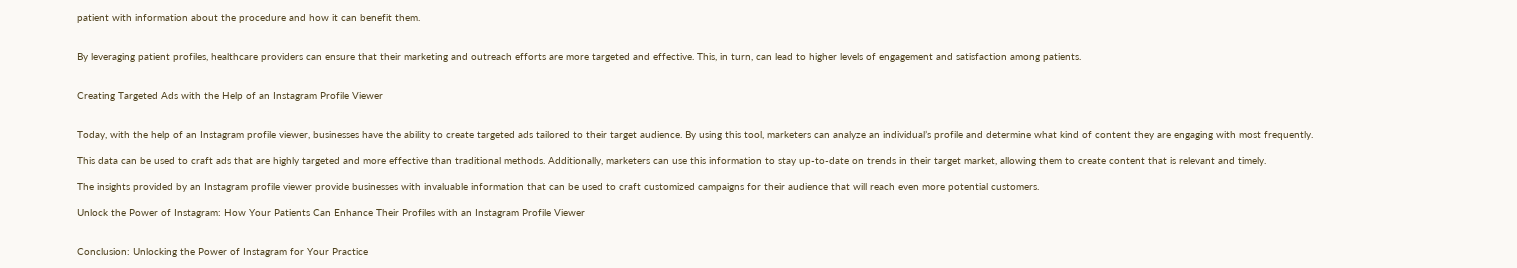patient with information about the procedure and how it can benefit them.


By leveraging patient profiles, healthcare providers can ensure that their marketing and outreach efforts are more targeted and effective. This, in turn, can lead to higher levels of engagement and satisfaction among patients.


Creating Targeted Ads with the Help of an Instagram Profile Viewer


Today, with the help of an Instagram profile viewer, businesses have the ability to create targeted ads tailored to their target audience. By using this tool, marketers can analyze an individual’s profile and determine what kind of content they are engaging with most frequently.

This data can be used to craft ads that are highly targeted and more effective than traditional methods. Additionally, marketers can use this information to stay up-to-date on trends in their target market, allowing them to create content that is relevant and timely.

The insights provided by an Instagram profile viewer provide businesses with invaluable information that can be used to craft customized campaigns for their audience that will reach even more potential customers.

Unlock the Power of Instagram: How Your Patients Can Enhance Their Profiles with an Instagram Profile Viewer


Conclusion: Unlocking the Power of Instagram for Your Practice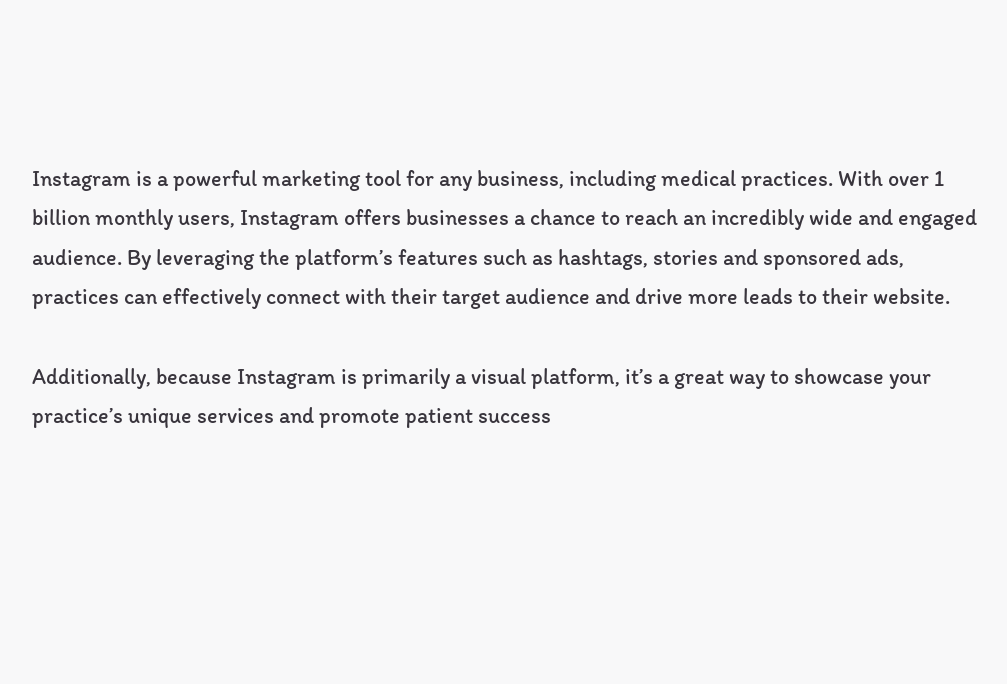Instagram is a powerful marketing tool for any business, including medical practices. With over 1 billion monthly users, Instagram offers businesses a chance to reach an incredibly wide and engaged audience. By leveraging the platform’s features such as hashtags, stories and sponsored ads, practices can effectively connect with their target audience and drive more leads to their website.

Additionally, because Instagram is primarily a visual platform, it’s a great way to showcase your practice’s unique services and promote patient success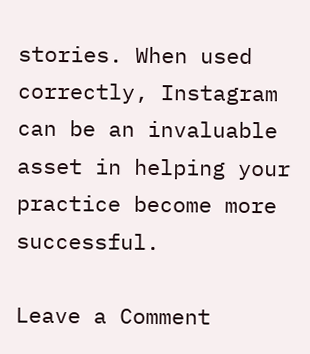stories. When used correctly, Instagram can be an invaluable asset in helping your practice become more successful.

Leave a Comment